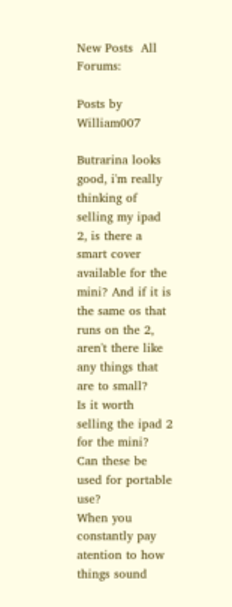New Posts  All Forums:

Posts by William007

Butrarina looks good, i'm really thinking of selling my ipad 2, is there a smart cover available for the mini? And if it is the same os that runs on the 2, aren't there like any things that are to small?
Is it worth selling the ipad 2 for the mini?
Can these be used for portable use?
When you constantly pay atention to how things sound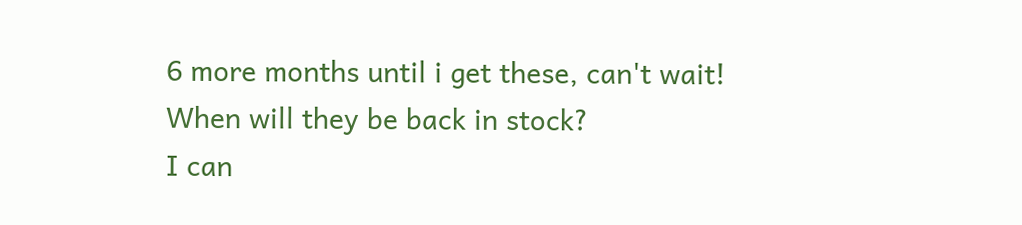6 more months until i get these, can't wait!
When will they be back in stock?
I can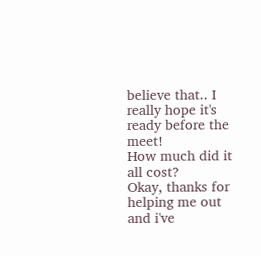believe that.. I really hope it's ready before the meet!
How much did it all cost?
Okay, thanks for helping me out and i've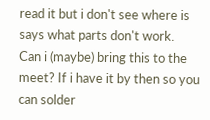read it but i don't see where is says what parts don't work.
Can i (maybe) bring this to the meet? If i have it by then so you can solder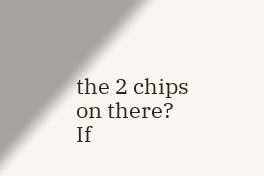the 2 chips on there? If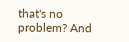that's no problem? And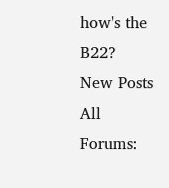how's the B22?
New Posts  All Forums: